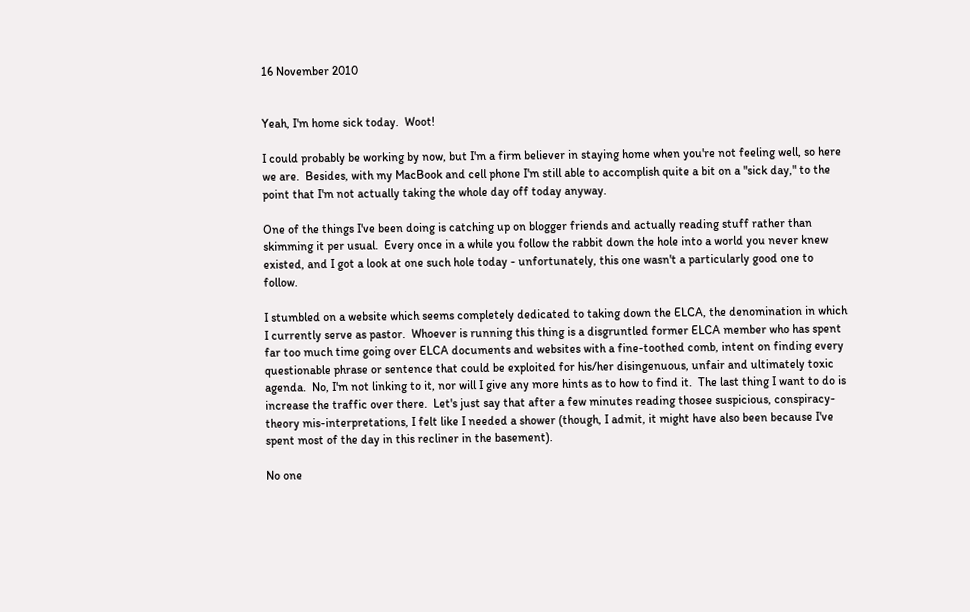16 November 2010


Yeah, I'm home sick today.  Woot!

I could probably be working by now, but I'm a firm believer in staying home when you're not feeling well, so here we are.  Besides, with my MacBook and cell phone I'm still able to accomplish quite a bit on a "sick day," to the point that I'm not actually taking the whole day off today anyway.

One of the things I've been doing is catching up on blogger friends and actually reading stuff rather than skimming it per usual.  Every once in a while you follow the rabbit down the hole into a world you never knew existed, and I got a look at one such hole today - unfortunately, this one wasn't a particularly good one to follow.

I stumbled on a website which seems completely dedicated to taking down the ELCA, the denomination in which I currently serve as pastor.  Whoever is running this thing is a disgruntled former ELCA member who has spent far too much time going over ELCA documents and websites with a fine-toothed comb, intent on finding every questionable phrase or sentence that could be exploited for his/her disingenuous, unfair and ultimately toxic agenda.  No, I'm not linking to it, nor will I give any more hints as to how to find it.  The last thing I want to do is increase the traffic over there.  Let's just say that after a few minutes reading thosee suspicious, conspiracy-theory mis-interpretations, I felt like I needed a shower (though, I admit, it might have also been because I've spent most of the day in this recliner in the basement).

No one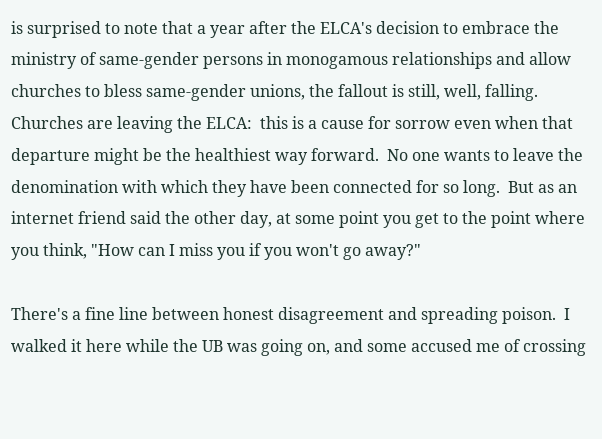is surprised to note that a year after the ELCA's decision to embrace the ministry of same-gender persons in monogamous relationships and allow churches to bless same-gender unions, the fallout is still, well, falling.  Churches are leaving the ELCA:  this is a cause for sorrow even when that departure might be the healthiest way forward.  No one wants to leave the denomination with which they have been connected for so long.  But as an internet friend said the other day, at some point you get to the point where you think, "How can I miss you if you won't go away?"

There's a fine line between honest disagreement and spreading poison.  I walked it here while the UB was going on, and some accused me of crossing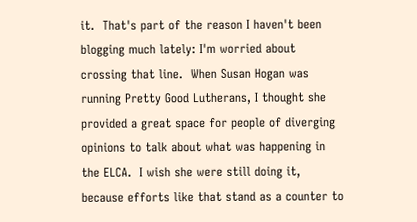it.  That's part of the reason I haven't been blogging much lately: I'm worried about crossing that line.  When Susan Hogan was running Pretty Good Lutherans, I thought she provided a great space for people of diverging opinions to talk about what was happening in the ELCA.  I wish she were still doing it, because efforts like that stand as a counter to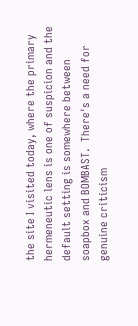the site I visited today, where the primary hermeneutic lens is one of suspicion and the default setting is somewhere between soapbox and BOMBAST.  There's a need for genuine criticism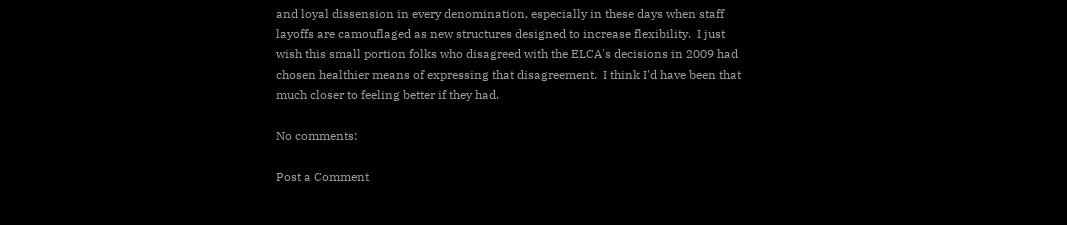and loyal dissension in every denomination, especially in these days when staff layoffs are camouflaged as new structures designed to increase flexibility.  I just wish this small portion folks who disagreed with the ELCA's decisions in 2009 had chosen healthier means of expressing that disagreement.  I think I'd have been that much closer to feeling better if they had.

No comments:

Post a Comment